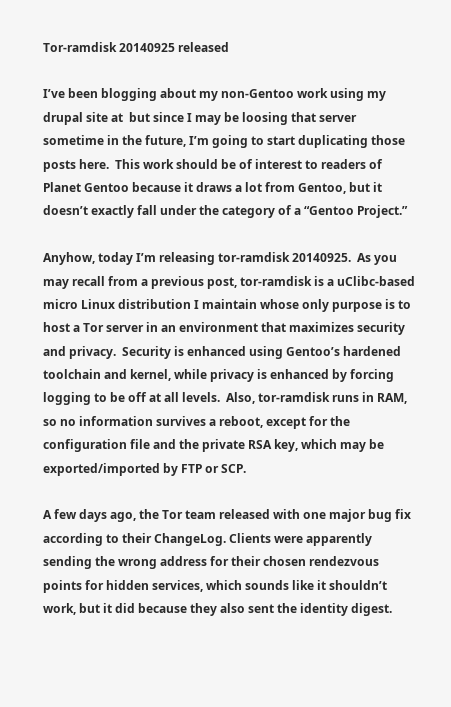Tor-ramdisk 20140925 released

I’ve been blogging about my non-Gentoo work using my drupal site at  but since I may be loosing that server sometime in the future, I’m going to start duplicating those posts here.  This work should be of interest to readers of Planet Gentoo because it draws a lot from Gentoo, but it doesn’t exactly fall under the category of a “Gentoo Project.”

Anyhow, today I’m releasing tor-ramdisk 20140925.  As you may recall from a previous post, tor-ramdisk is a uClibc-based micro Linux distribution I maintain whose only purpose is to host a Tor server in an environment that maximizes security and privacy.  Security is enhanced using Gentoo’s hardened toolchain and kernel, while privacy is enhanced by forcing logging to be off at all levels.  Also, tor-ramdisk runs in RAM, so no information survives a reboot, except for the configuration file and the private RSA key, which may be exported/imported by FTP or SCP.

A few days ago, the Tor team released with one major bug fix according to their ChangeLog. Clients were apparently sending the wrong address for their chosen rendezvous points for hidden services, which sounds like it shouldn’t work, but it did because they also sent the identity digest.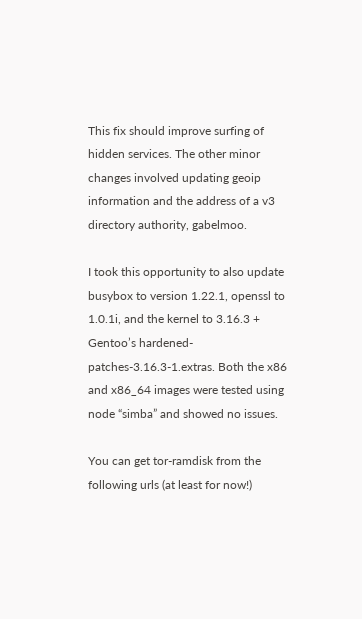This fix should improve surfing of hidden services. The other minor changes involved updating geoip information and the address of a v3 directory authority, gabelmoo.

I took this opportunity to also update busybox to version 1.22.1, openssl to 1.0.1i, and the kernel to 3.16.3 + Gentoo’s hardened-patches-3.16.3-1.extras. Both the x86 and x86_64 images were tested using node “simba” and showed no issues.

You can get tor-ramdisk from the following urls (at least for now!)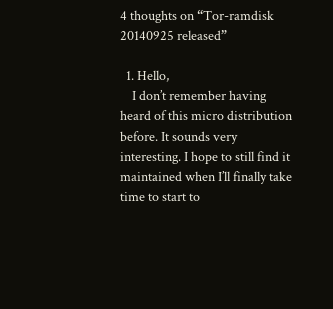4 thoughts on “Tor-ramdisk 20140925 released”

  1. Hello,
    I don’t remember having heard of this micro distribution before. It sounds very interesting. I hope to still find it maintained when I’ll finally take time to start to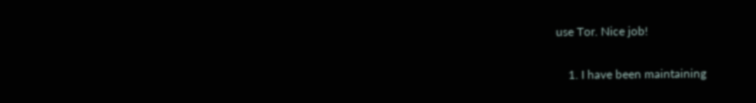use Tor. Nice job!

    1. I have been maintaining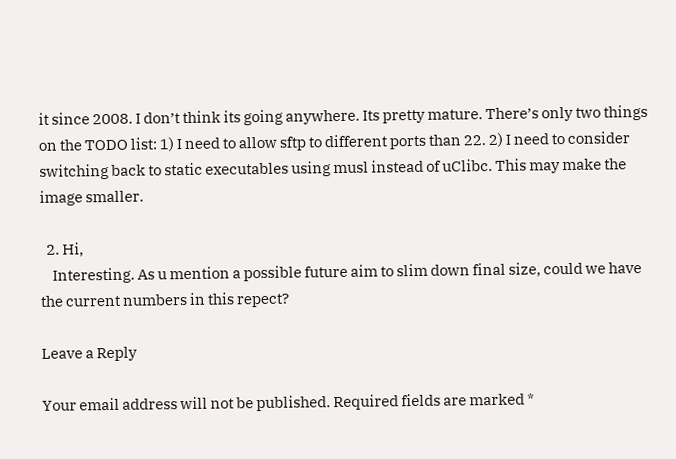it since 2008. I don’t think its going anywhere. Its pretty mature. There’s only two things on the TODO list: 1) I need to allow sftp to different ports than 22. 2) I need to consider switching back to static executables using musl instead of uClibc. This may make the image smaller.

  2. Hi,
    Interesting. As u mention a possible future aim to slim down final size, could we have the current numbers in this repect?

Leave a Reply

Your email address will not be published. Required fields are marked *